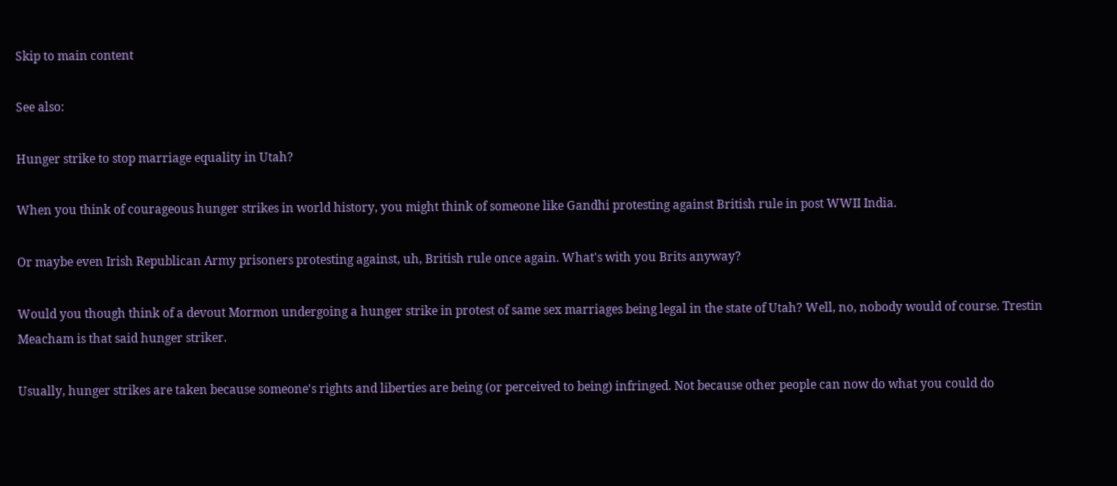Skip to main content

See also:

Hunger strike to stop marriage equality in Utah?

When you think of courageous hunger strikes in world history, you might think of someone like Gandhi protesting against British rule in post WWII India.

Or maybe even Irish Republican Army prisoners protesting against, uh, British rule once again. What's with you Brits anyway?

Would you though think of a devout Mormon undergoing a hunger strike in protest of same sex marriages being legal in the state of Utah? Well, no, nobody would of course. Trestin Meacham is that said hunger striker.

Usually, hunger strikes are taken because someone's rights and liberties are being (or perceived to being) infringed. Not because other people can now do what you could do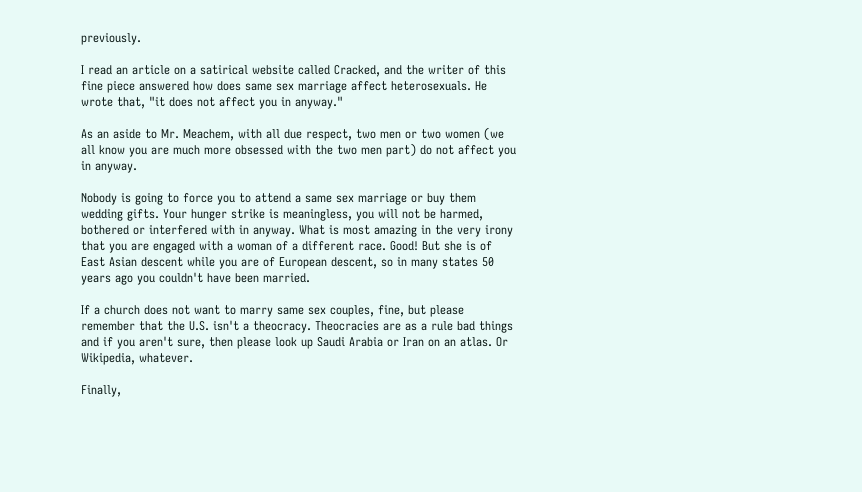previously.

I read an article on a satirical website called Cracked, and the writer of this fine piece answered how does same sex marriage affect heterosexuals. He wrote that, "it does not affect you in anyway."

As an aside to Mr. Meachem, with all due respect, two men or two women (we all know you are much more obsessed with the two men part) do not affect you in anyway.

Nobody is going to force you to attend a same sex marriage or buy them wedding gifts. Your hunger strike is meaningless, you will not be harmed, bothered or interfered with in anyway. What is most amazing in the very irony that you are engaged with a woman of a different race. Good! But she is of East Asian descent while you are of European descent, so in many states 50 years ago you couldn't have been married.

If a church does not want to marry same sex couples, fine, but please remember that the U.S. isn't a theocracy. Theocracies are as a rule bad things and if you aren't sure, then please look up Saudi Arabia or Iran on an atlas. Or Wikipedia, whatever.

Finally,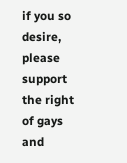if you so desire, please support the right of gays and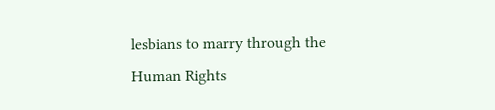lesbians to marry through the Human Rights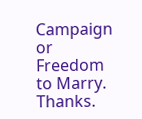Campaign or Freedom to Marry. Thanks.